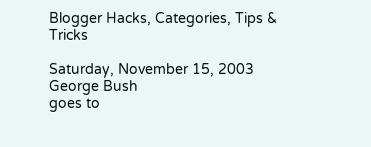Blogger Hacks, Categories, Tips & Tricks

Saturday, November 15, 2003
George Bush
goes to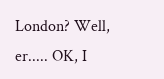London? Well, er..... OK, I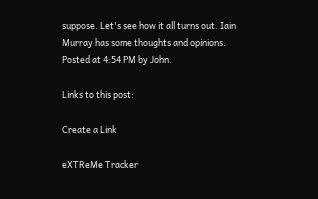suppose. Let's see how it all turns out. Iain Murray has some thoughts and opinions.
Posted at 4:54 PM by John.

Links to this post:

Create a Link

eXTReMe Tracker